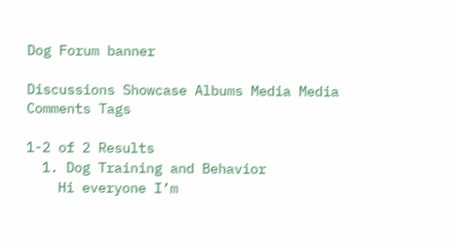Dog Forum banner

Discussions Showcase Albums Media Media Comments Tags

1-2 of 2 Results
  1. Dog Training and Behavior
    Hi everyone I’m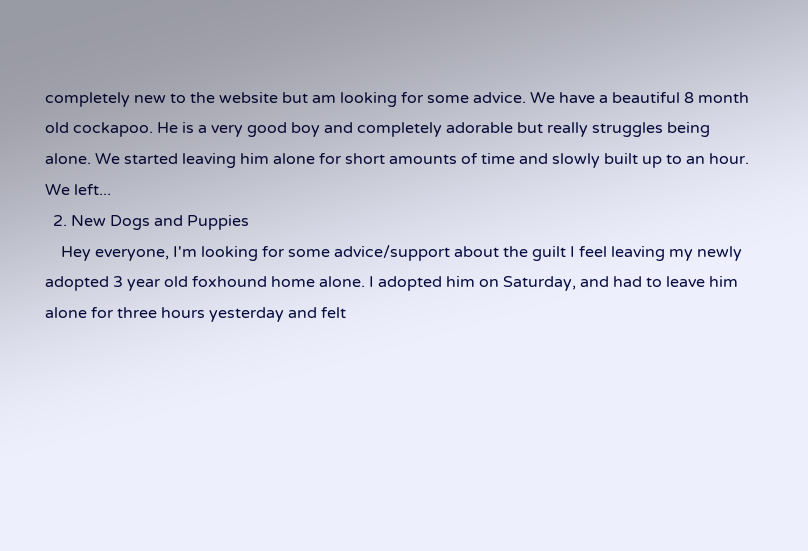completely new to the website but am looking for some advice. We have a beautiful 8 month old cockapoo. He is a very good boy and completely adorable but really struggles being alone. We started leaving him alone for short amounts of time and slowly built up to an hour. We left...
  2. New Dogs and Puppies
    Hey everyone, I'm looking for some advice/support about the guilt I feel leaving my newly adopted 3 year old foxhound home alone. I adopted him on Saturday, and had to leave him alone for three hours yesterday and felt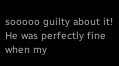sooooo guilty about it! He was perfectly fine when my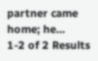partner came home; he...
1-2 of 2 Results